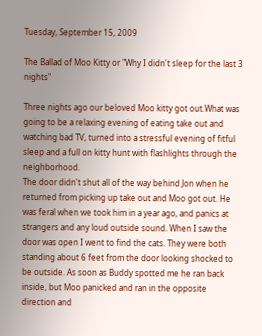Tuesday, September 15, 2009

The Ballad of Moo Kitty or "Why I didn't sleep for the last 3 nights"

Three nights ago our beloved Moo kitty got out.What was going to be a relaxing evening of eating take out and watching bad TV, turned into a stressful evening of fitful sleep and a full on kitty hunt with flashlights through the neighborhood.
The door didn't shut all of the way behind Jon when he returned from picking up take out and Moo got out. He was feral when we took him in a year ago, and panics at strangers and any loud outside sound. When I saw the door was open I went to find the cats. They were both standing about 6 feet from the door looking shocked to be outside. As soon as Buddy spotted me he ran back inside, but Moo panicked and ran in the opposite direction and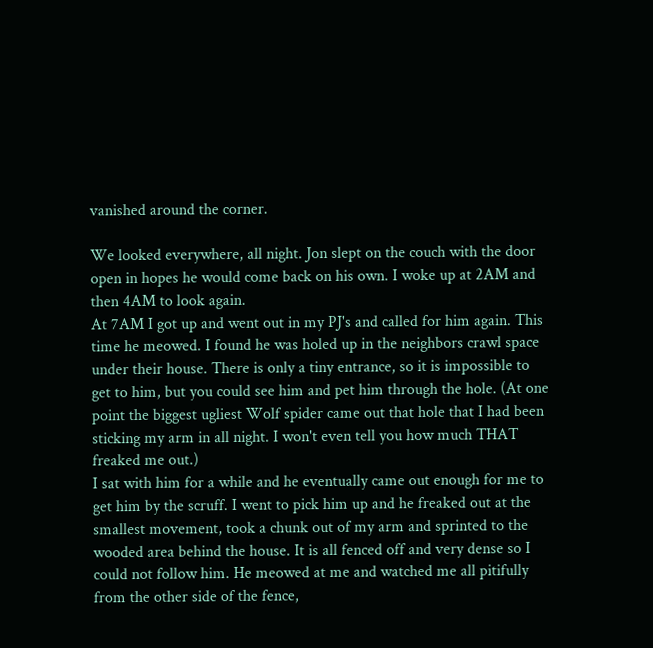vanished around the corner.

We looked everywhere, all night. Jon slept on the couch with the door open in hopes he would come back on his own. I woke up at 2AM and then 4AM to look again.
At 7AM I got up and went out in my PJ's and called for him again. This time he meowed. I found he was holed up in the neighbors crawl space under their house. There is only a tiny entrance, so it is impossible to get to him, but you could see him and pet him through the hole. (At one point the biggest ugliest Wolf spider came out that hole that I had been sticking my arm in all night. I won't even tell you how much THAT freaked me out.)
I sat with him for a while and he eventually came out enough for me to get him by the scruff. I went to pick him up and he freaked out at the smallest movement, took a chunk out of my arm and sprinted to the wooded area behind the house. It is all fenced off and very dense so I could not follow him. He meowed at me and watched me all pitifully from the other side of the fence,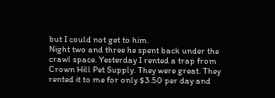but I could not get to him.
Night two and three he spent back under the crawl space. Yesterday I rented a trap from Crown Hill Pet Supply. They were great. They rented it to me for only $3.50 per day and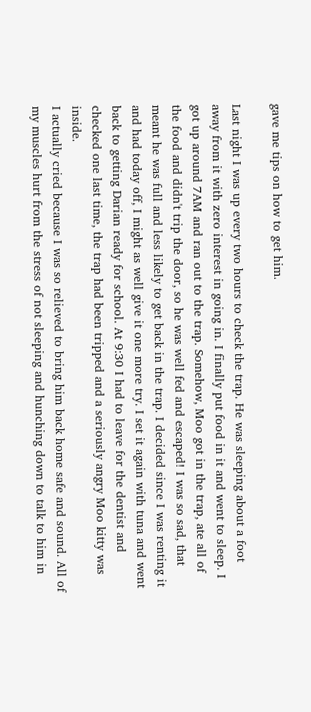gave me tips on how to get him.

Last night I was up every two hours to check the trap. He was sleeping about a foot away from it with zero interest in going in. I finally put food in it and went to sleep. I got up around 7AM and ran out to the trap. Somehow, Moo got in the trap, ate all of the food and didn't trip the door, so he was well fed and escaped! I was so sad, that meant he was full and less likely to get back in the trap. I decided since I was renting it and had today off, I might as well give it one more try. I set it again with tuna and went back to getting Darian ready for school. At 9:30 I had to leave for the dentist and checked one last time, the trap had been tripped and a seriously angry Moo kitty was inside.
I actually cried because I was so relieved to bring him back home safe and sound. All of my muscles hurt from the stress of not sleeping and hunching down to talk to him in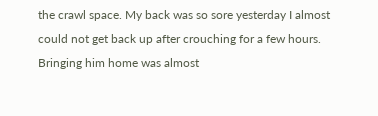the crawl space. My back was so sore yesterday I almost could not get back up after crouching for a few hours.
Bringing him home was almost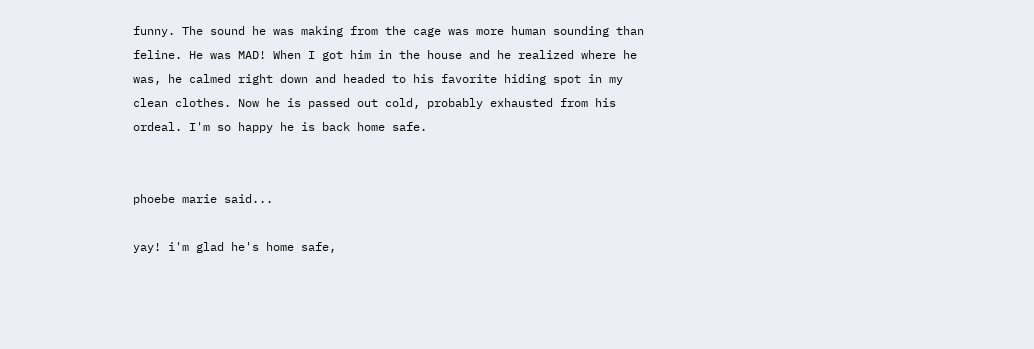funny. The sound he was making from the cage was more human sounding than feline. He was MAD! When I got him in the house and he realized where he was, he calmed right down and headed to his favorite hiding spot in my clean clothes. Now he is passed out cold, probably exhausted from his ordeal. I'm so happy he is back home safe.


phoebe marie said...

yay! i'm glad he's home safe,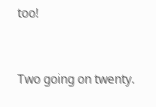too!


Two going on twenty.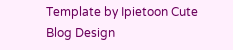Template by Ipietoon Cute Blog Design